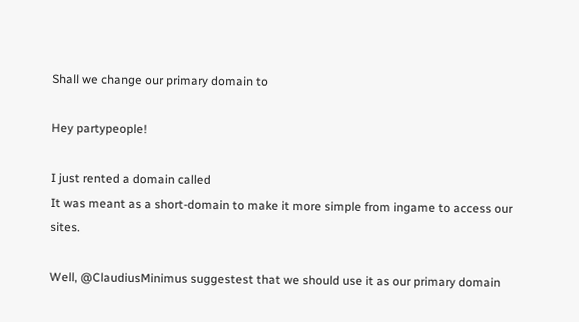Shall we change our primary domain to

Hey partypeople!

I just rented a domain called
It was meant as a short-domain to make it more simple from ingame to access our sites.

Well, @ClaudiusMinimus suggestest that we should use it as our primary domain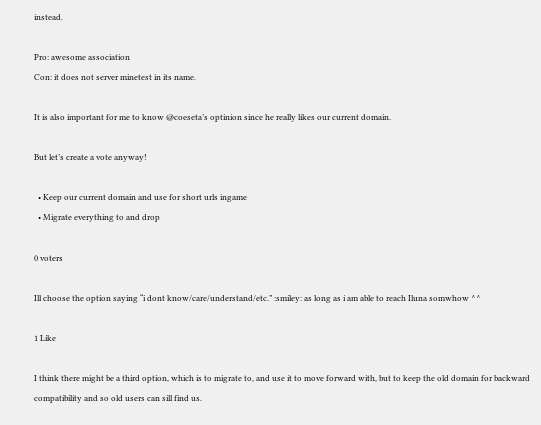instead.

Pro: awesome association
Con: it does not server minetest in its name.

It is also important for me to know @coeseta’s optinion since he really likes our current domain.

But let’s create a vote anyway!

  • Keep our current domain and use for short urls ingame
  • Migrate everything to and drop

0 voters

Ill choose the option saying “i dont know/care/understand/etc.” :smiley: as long as i am able to reach Iluna somwhow ^^

1 Like

I think there might be a third option, which is to migrate to, and use it to move forward with, but to keep the old domain for backward compatibility and so old users can sill find us.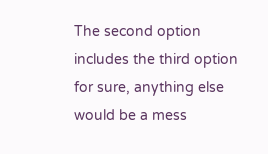The second option includes the third option for sure, anything else would be a mess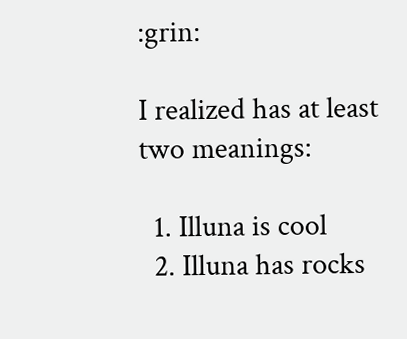:grin:

I realized has at least two meanings:

  1. Illuna is cool
  2. Illuna has rocks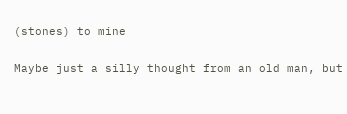(stones) to mine

Maybe just a silly thought from an old man, but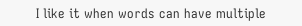I like it when words can have multiple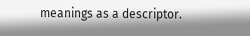meanings as a descriptor.